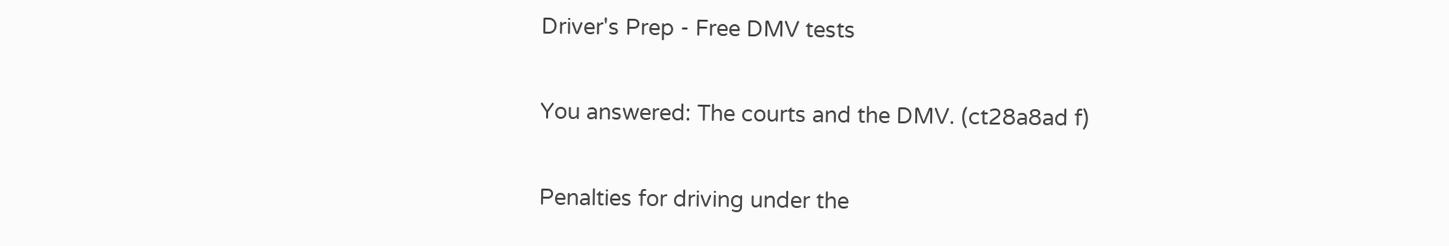Driver's Prep - Free DMV tests

You answered: The courts and the DMV. (ct28a8ad f)

Penalties for driving under the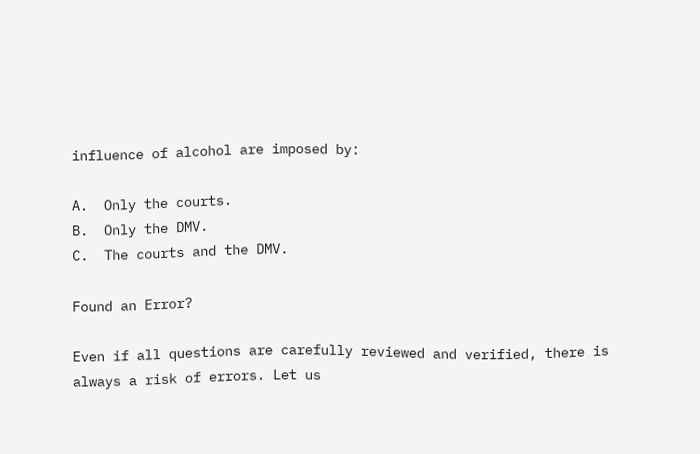influence of alcohol are imposed by:

A.  Only the courts.
B.  Only the DMV.
C.  The courts and the DMV.

Found an Error?

Even if all questions are carefully reviewed and verified, there is always a risk of errors. Let us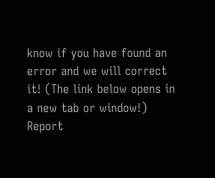know if you have found an error and we will correct it! (The link below opens in a new tab or window!)
Report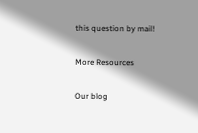this question by mail!

More Resources

Our blog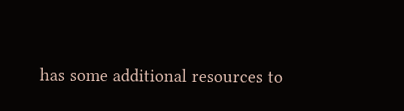has some additional resources to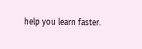help you learn faster.